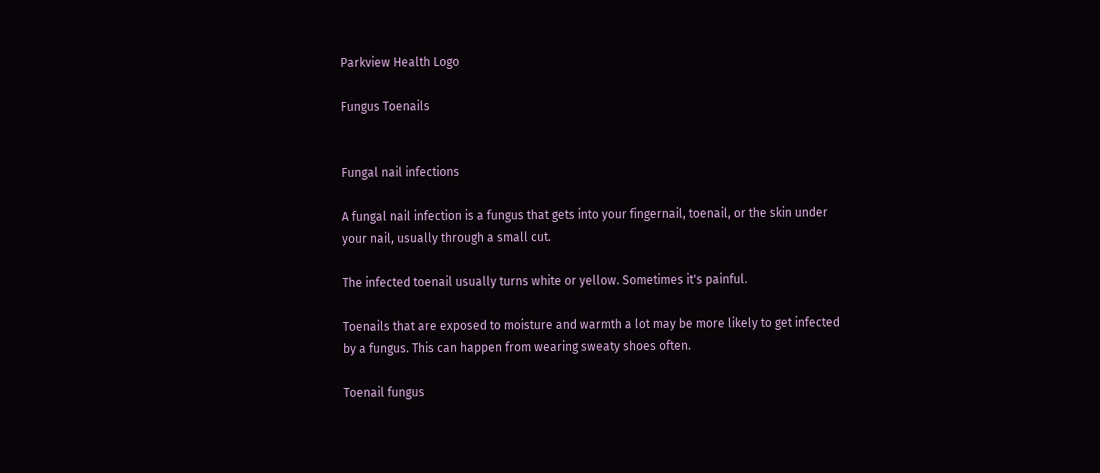Parkview Health Logo

Fungus Toenails


Fungal nail infections

A fungal nail infection is a fungus that gets into your fingernail, toenail, or the skin under your nail, usually through a small cut.

The infected toenail usually turns white or yellow. Sometimes it's painful.

Toenails that are exposed to moisture and warmth a lot may be more likely to get infected by a fungus. This can happen from wearing sweaty shoes often.

Toenail fungus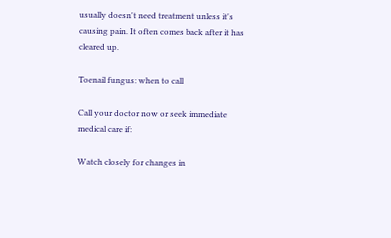usually doesn't need treatment unless it's causing pain. It often comes back after it has cleared up.

Toenail fungus: when to call

Call your doctor now or seek immediate medical care if:

Watch closely for changes in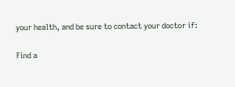your health, and be sure to contact your doctor if:

Find a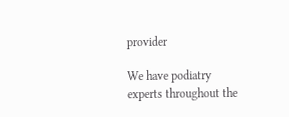provider

We have podiatry experts throughout the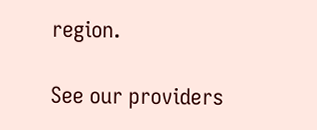region.

See our providers